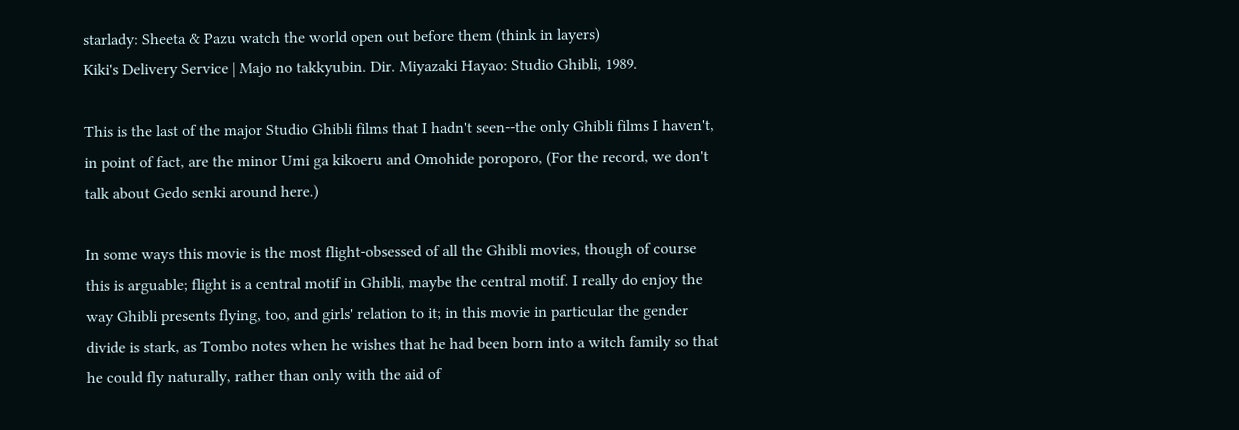starlady: Sheeta & Pazu watch the world open out before them (think in layers)
Kiki's Delivery Service | Majo no takkyubin. Dir. Miyazaki Hayao: Studio Ghibli, 1989.

This is the last of the major Studio Ghibli films that I hadn't seen--the only Ghibli films I haven't, in point of fact, are the minor Umi ga kikoeru and Omohide poroporo, (For the record, we don't talk about Gedo senki around here.)

In some ways this movie is the most flight-obsessed of all the Ghibli movies, though of course this is arguable; flight is a central motif in Ghibli, maybe the central motif. I really do enjoy the way Ghibli presents flying, too, and girls' relation to it; in this movie in particular the gender divide is stark, as Tombo notes when he wishes that he had been born into a witch family so that he could fly naturally, rather than only with the aid of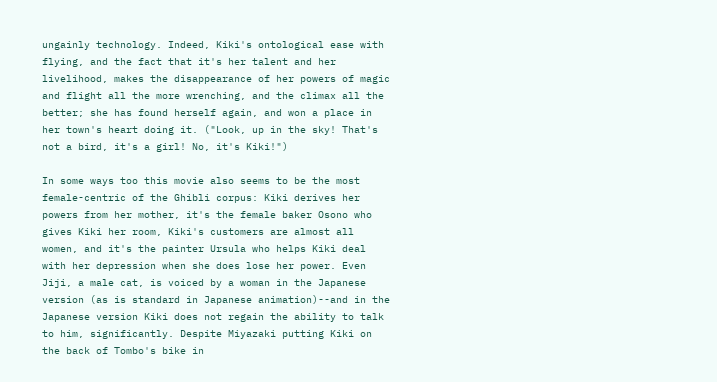ungainly technology. Indeed, Kiki's ontological ease with flying, and the fact that it's her talent and her livelihood, makes the disappearance of her powers of magic and flight all the more wrenching, and the climax all the better; she has found herself again, and won a place in her town's heart doing it. ("Look, up in the sky! That's not a bird, it's a girl! No, it's Kiki!")

In some ways too this movie also seems to be the most female-centric of the Ghibli corpus: Kiki derives her powers from her mother, it's the female baker Osono who gives Kiki her room, Kiki's customers are almost all women, and it's the painter Ursula who helps Kiki deal with her depression when she does lose her power. Even Jiji, a male cat, is voiced by a woman in the Japanese version (as is standard in Japanese animation)--and in the Japanese version Kiki does not regain the ability to talk to him, significantly. Despite Miyazaki putting Kiki on the back of Tombo's bike in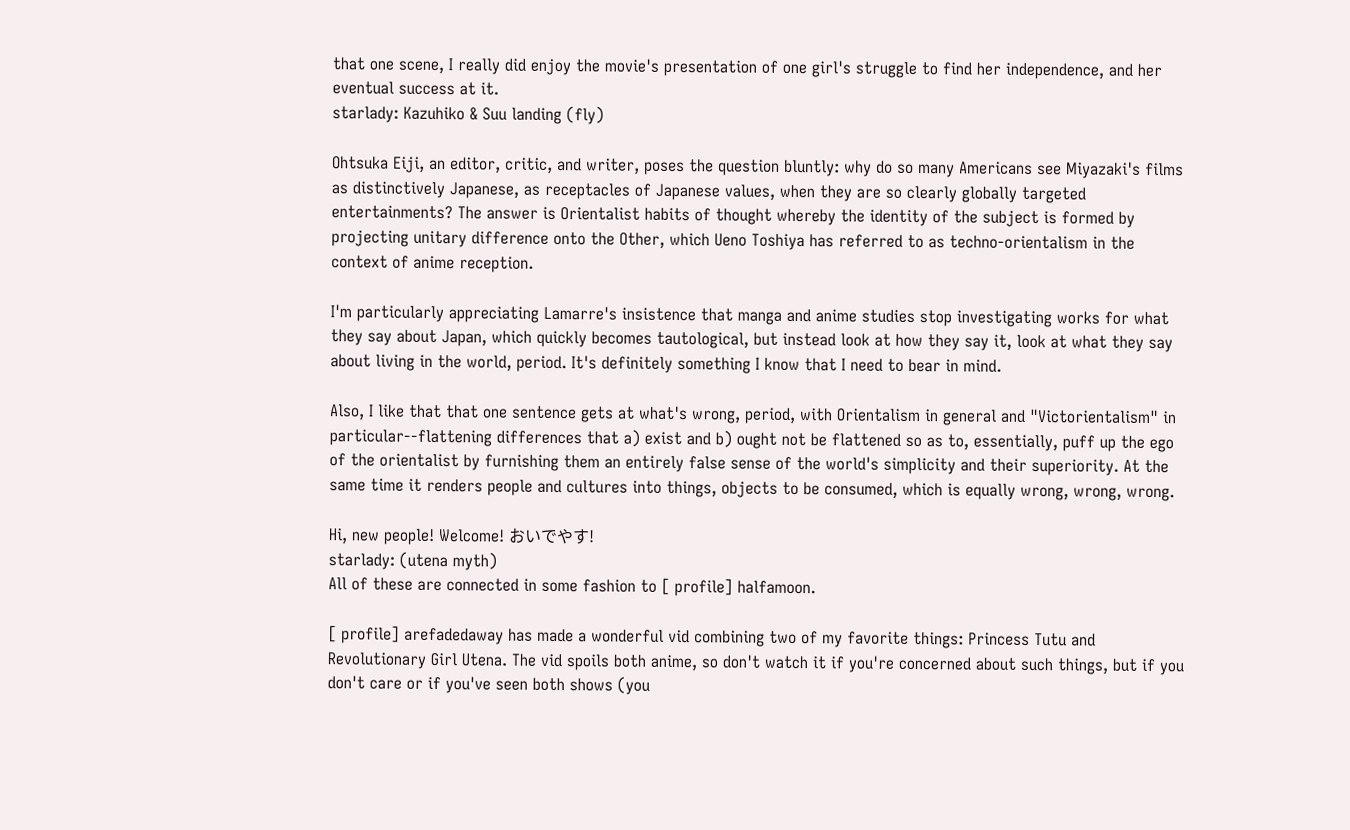that one scene, I really did enjoy the movie's presentation of one girl's struggle to find her independence, and her eventual success at it.
starlady: Kazuhiko & Suu landing (fly)

Ohtsuka Eiji, an editor, critic, and writer, poses the question bluntly: why do so many Americans see Miyazaki's films as distinctively Japanese, as receptacles of Japanese values, when they are so clearly globally targeted entertainments? The answer is Orientalist habits of thought whereby the identity of the subject is formed by projecting unitary difference onto the Other, which Ueno Toshiya has referred to as techno-orientalism in the context of anime reception.

I'm particularly appreciating Lamarre's insistence that manga and anime studies stop investigating works for what they say about Japan, which quickly becomes tautological, but instead look at how they say it, look at what they say about living in the world, period. It's definitely something I know that I need to bear in mind.

Also, I like that that one sentence gets at what's wrong, period, with Orientalism in general and "Victorientalism" in particular--flattening differences that a) exist and b) ought not be flattened so as to, essentially, puff up the ego of the orientalist by furnishing them an entirely false sense of the world's simplicity and their superiority. At the same time it renders people and cultures into things, objects to be consumed, which is equally wrong, wrong, wrong.

Hi, new people! Welcome! おいでやす!
starlady: (utena myth)
All of these are connected in some fashion to [ profile] halfamoon.

[ profile] arefadedaway has made a wonderful vid combining two of my favorite things: Princess Tutu and Revolutionary Girl Utena. The vid spoils both anime, so don't watch it if you're concerned about such things, but if you don't care or if you've seen both shows (you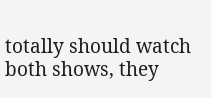totally should watch both shows, they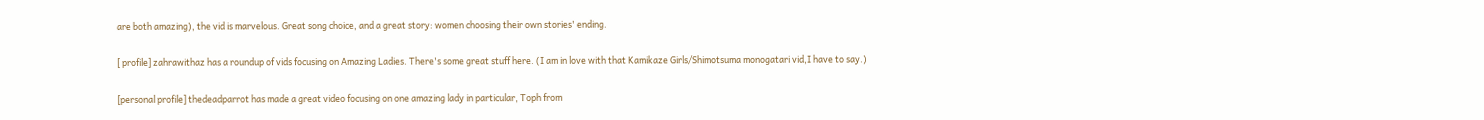are both amazing), the vid is marvelous. Great song choice, and a great story: women choosing their own stories' ending.

[ profile] zahrawithaz has a roundup of vids focusing on Amazing Ladies. There's some great stuff here. (I am in love with that Kamikaze Girls/Shimotsuma monogatari vid,I have to say.)

[personal profile] thedeadparrot has made a great video focusing on one amazing lady in particular, Toph from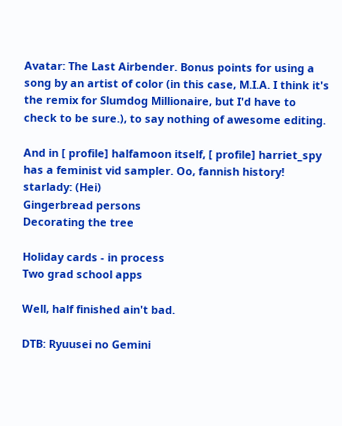Avatar: The Last Airbender. Bonus points for using a song by an artist of color (in this case, M.I.A. I think it's the remix for Slumdog Millionaire, but I'd have to check to be sure.), to say nothing of awesome editing.

And in [ profile] halfamoon itself, [ profile] harriet_spy has a feminist vid sampler. Oo, fannish history!
starlady: (Hei)
Gingerbread persons
Decorating the tree

Holiday cards - in process
Two grad school apps

Well, half finished ain't bad.

DTB: Ryuusei no Gemini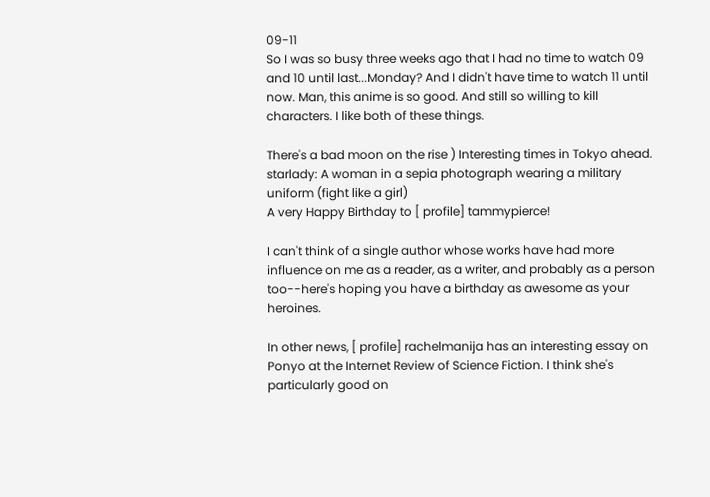09-11
So I was so busy three weeks ago that I had no time to watch 09 and 10 until last...Monday? And I didn't have time to watch 11 until now. Man, this anime is so good. And still so willing to kill characters. I like both of these things.

There's a bad moon on the rise ) Interesting times in Tokyo ahead.
starlady: A woman in a sepia photograph wearing a military uniform (fight like a girl)
A very Happy Birthday to [ profile] tammypierce!

I can't think of a single author whose works have had more influence on me as a reader, as a writer, and probably as a person too--here's hoping you have a birthday as awesome as your heroines.

In other news, [ profile] rachelmanija has an interesting essay on Ponyo at the Internet Review of Science Fiction. I think she's particularly good on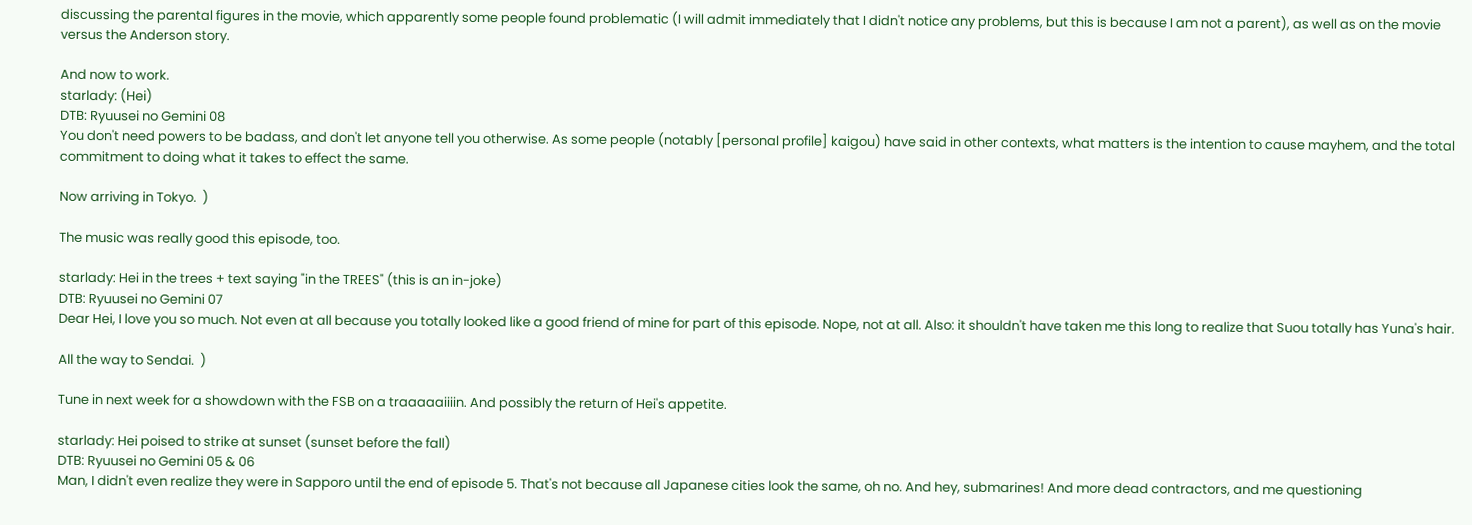discussing the parental figures in the movie, which apparently some people found problematic (I will admit immediately that I didn't notice any problems, but this is because I am not a parent), as well as on the movie versus the Anderson story.

And now to work.
starlady: (Hei)
DTB: Ryuusei no Gemini 08
You don't need powers to be badass, and don't let anyone tell you otherwise. As some people (notably [personal profile] kaigou) have said in other contexts, what matters is the intention to cause mayhem, and the total commitment to doing what it takes to effect the same.

Now arriving in Tokyo.  )

The music was really good this episode, too.

starlady: Hei in the trees + text saying "in the TREES" (this is an in-joke)
DTB: Ryuusei no Gemini 07
Dear Hei, I love you so much. Not even at all because you totally looked like a good friend of mine for part of this episode. Nope, not at all. Also: it shouldn't have taken me this long to realize that Suou totally has Yuna's hair.

All the way to Sendai.  )

Tune in next week for a showdown with the FSB on a traaaaaiiiin. And possibly the return of Hei's appetite.

starlady: Hei poised to strike at sunset (sunset before the fall)
DTB: Ryuusei no Gemini 05 & 06
Man, I didn't even realize they were in Sapporo until the end of episode 5. That's not because all Japanese cities look the same, oh no. And hey, submarines! And more dead contractors, and me questioning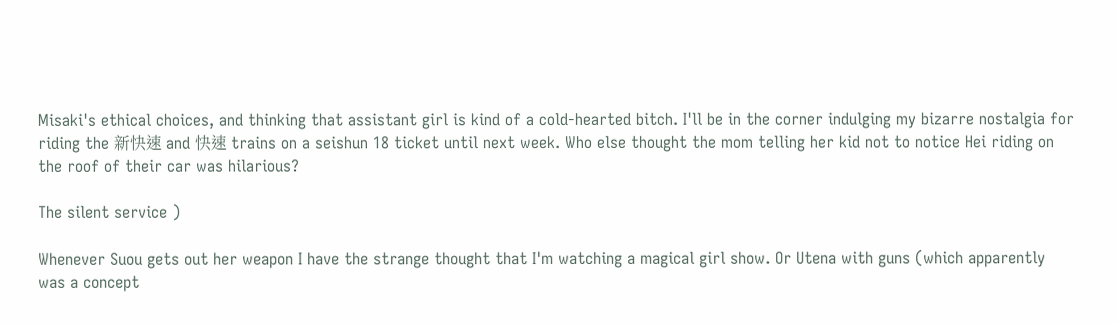Misaki's ethical choices, and thinking that assistant girl is kind of a cold-hearted bitch. I'll be in the corner indulging my bizarre nostalgia for riding the 新快速 and 快速 trains on a seishun 18 ticket until next week. Who else thought the mom telling her kid not to notice Hei riding on the roof of their car was hilarious?

The silent service )

Whenever Suou gets out her weapon I have the strange thought that I'm watching a magical girl show. Or Utena with guns (which apparently was a concept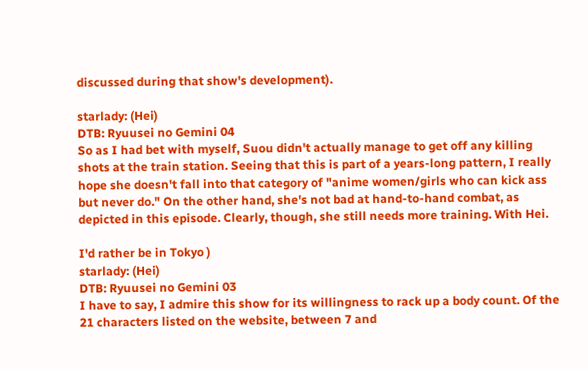discussed during that show's development).

starlady: (Hei)
DTB: Ryuusei no Gemini 04
So as I had bet with myself, Suou didn't actually manage to get off any killing shots at the train station. Seeing that this is part of a years-long pattern, I really hope she doesn't fall into that category of "anime women/girls who can kick ass but never do." On the other hand, she's not bad at hand-to-hand combat, as depicted in this episode. Clearly, though, she still needs more training. With Hei.

I'd rather be in Tokyo )
starlady: (Hei)
DTB: Ryuusei no Gemini 03
I have to say, I admire this show for its willingness to rack up a body count. Of the 21 characters listed on the website, between 7 and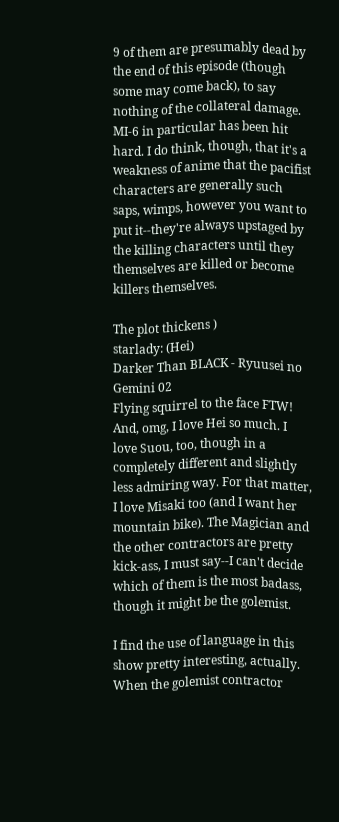9 of them are presumably dead by the end of this episode (though some may come back), to say nothing of the collateral damage. MI-6 in particular has been hit hard. I do think, though, that it's a weakness of anime that the pacifist characters are generally such saps, wimps, however you want to put it--they're always upstaged by the killing characters until they themselves are killed or become killers themselves.

The plot thickens )
starlady: (Hei)
Darker Than BLACK - Ryuusei no Gemini 02
Flying squirrel to the face FTW! And, omg, I love Hei so much. I love Suou, too, though in a completely different and slightly less admiring way. For that matter, I love Misaki too (and I want her mountain bike). The Magician and the other contractors are pretty kick-ass, I must say--I can't decide which of them is the most badass, though it might be the golemist.

I find the use of language in this show pretty interesting, actually. When the golemist contractor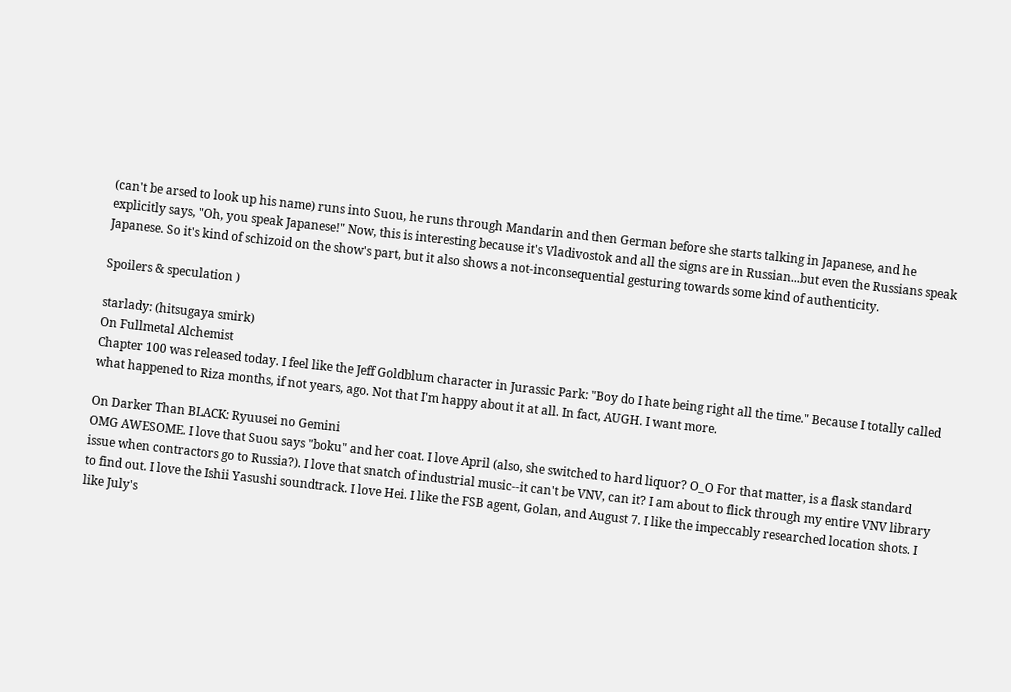(can't be arsed to look up his name) runs into Suou, he runs through Mandarin and then German before she starts talking in Japanese, and he explicitly says, "Oh, you speak Japanese!" Now, this is interesting because it's Vladivostok and all the signs are in Russian...but even the Russians speak Japanese. So it's kind of schizoid on the show's part, but it also shows a not-inconsequential gesturing towards some kind of authenticity.

Spoilers & speculation )

starlady: (hitsugaya smirk)
On Fullmetal Alchemist
Chapter 100 was released today. I feel like the Jeff Goldblum character in Jurassic Park: "Boy do I hate being right all the time." Because I totally called what happened to Riza months, if not years, ago. Not that I'm happy about it at all. In fact, AUGH. I want more.

On Darker Than BLACK: Ryuusei no Gemini
OMG AWESOME. I love that Suou says "boku" and her coat. I love April (also, she switched to hard liquor? O_O For that matter, is a flask standard issue when contractors go to Russia?). I love that snatch of industrial music--it can't be VNV, can it? I am about to flick through my entire VNV library to find out. I love the Ishii Yasushi soundtrack. I love Hei. I like the FSB agent, Golan, and August 7. I like the impeccably researched location shots. I like July's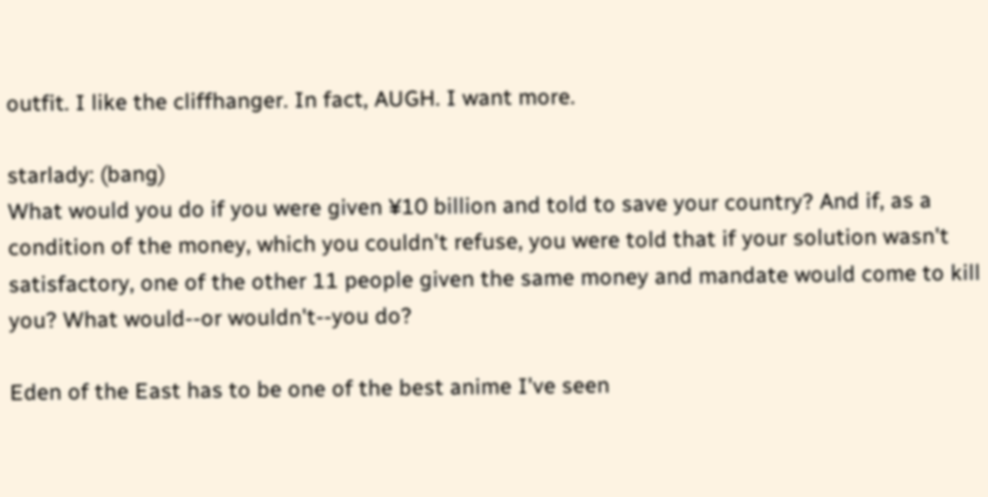outfit. I like the cliffhanger. In fact, AUGH. I want more.

starlady: (bang)
What would you do if you were given ¥10 billion and told to save your country? And if, as a condition of the money, which you couldn't refuse, you were told that if your solution wasn't satisfactory, one of the other 11 people given the same money and mandate would come to kill you? What would--or wouldn't--you do?

Eden of the East has to be one of the best anime I've seen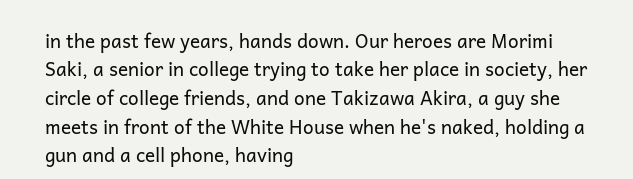in the past few years, hands down. Our heroes are Morimi Saki, a senior in college trying to take her place in society, her circle of college friends, and one Takizawa Akira, a guy she meets in front of the White House when he's naked, holding a gun and a cell phone, having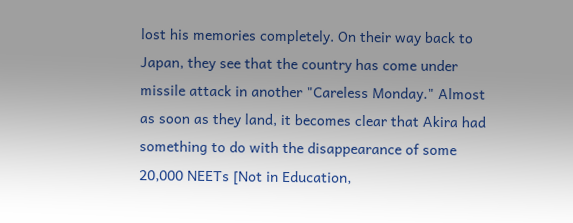lost his memories completely. On their way back to Japan, they see that the country has come under missile attack in another "Careless Monday." Almost as soon as they land, it becomes clear that Akira had something to do with the disappearance of some 20,000 NEETs [Not in Education,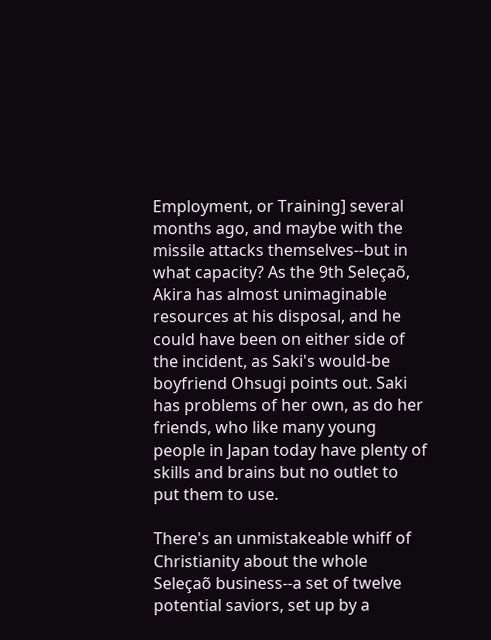Employment, or Training] several months ago, and maybe with the missile attacks themselves--but in what capacity? As the 9th Seleçaõ, Akira has almost unimaginable resources at his disposal, and he could have been on either side of the incident, as Saki's would-be boyfriend Ohsugi points out. Saki has problems of her own, as do her friends, who like many young people in Japan today have plenty of skills and brains but no outlet to put them to use.

There's an unmistakeable whiff of Christianity about the whole Seleçaõ business--a set of twelve potential saviors, set up by a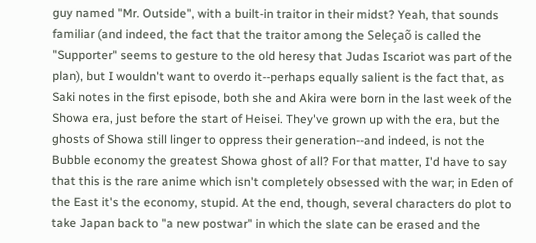guy named "Mr. Outside", with a built-in traitor in their midst? Yeah, that sounds familiar (and indeed, the fact that the traitor among the Seleçaõ is called the "Supporter" seems to gesture to the old heresy that Judas Iscariot was part of the plan), but I wouldn't want to overdo it--perhaps equally salient is the fact that, as Saki notes in the first episode, both she and Akira were born in the last week of the Showa era, just before the start of Heisei. They've grown up with the era, but the ghosts of Showa still linger to oppress their generation--and indeed, is not the Bubble economy the greatest Showa ghost of all? For that matter, I'd have to say that this is the rare anime which isn't completely obsessed with the war; in Eden of the East it's the economy, stupid. At the end, though, several characters do plot to take Japan back to "a new postwar" in which the slate can be erased and the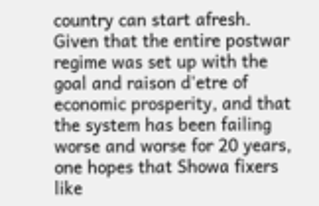country can start afresh. Given that the entire postwar regime was set up with the goal and raison d'etre of economic prosperity, and that the system has been failing worse and worse for 20 years, one hopes that Showa fixers like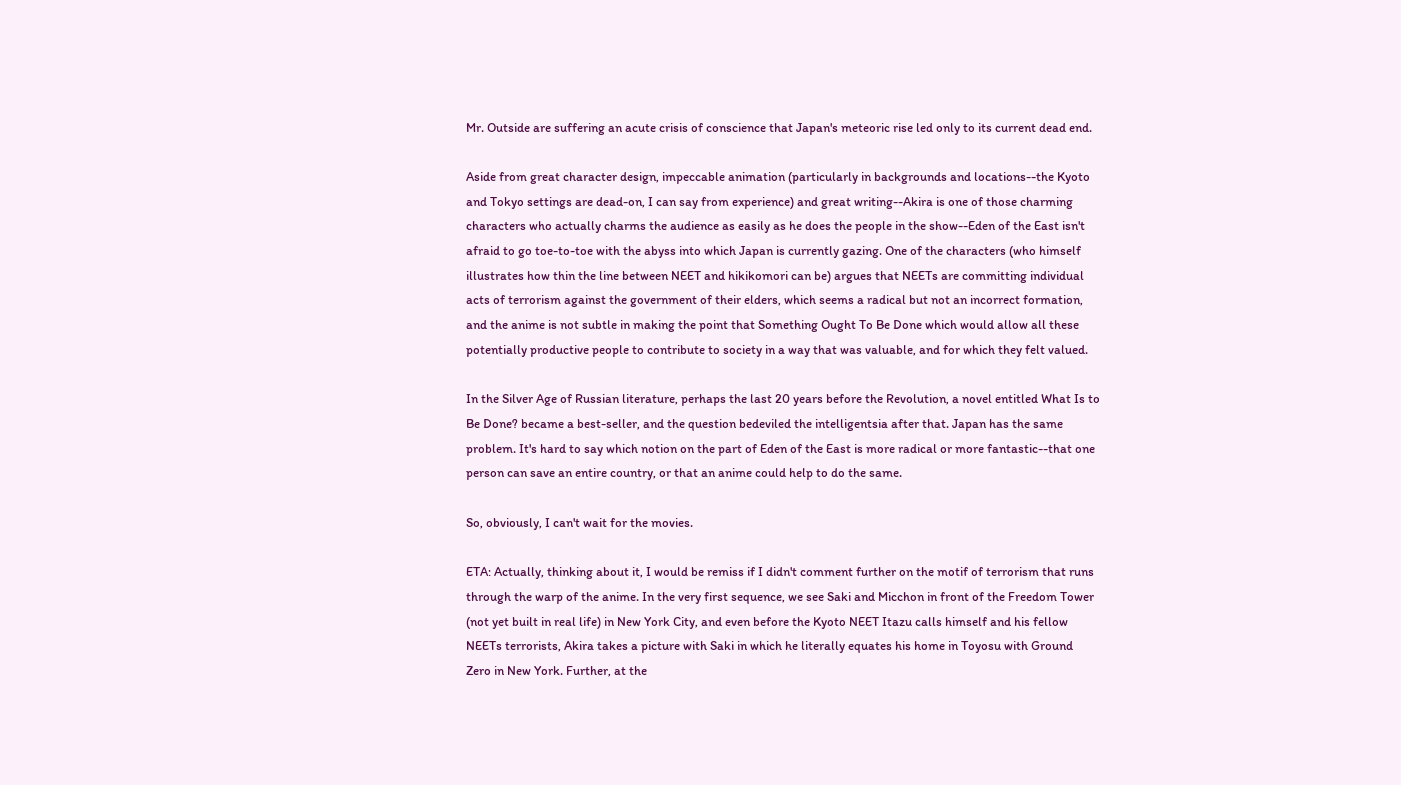Mr. Outside are suffering an acute crisis of conscience that Japan's meteoric rise led only to its current dead end.

Aside from great character design, impeccable animation (particularly in backgrounds and locations--the Kyoto and Tokyo settings are dead-on, I can say from experience) and great writing--Akira is one of those charming characters who actually charms the audience as easily as he does the people in the show--Eden of the East isn't afraid to go toe-to-toe with the abyss into which Japan is currently gazing. One of the characters (who himself illustrates how thin the line between NEET and hikikomori can be) argues that NEETs are committing individual acts of terrorism against the government of their elders, which seems a radical but not an incorrect formation, and the anime is not subtle in making the point that Something Ought To Be Done which would allow all these potentially productive people to contribute to society in a way that was valuable, and for which they felt valued.

In the Silver Age of Russian literature, perhaps the last 20 years before the Revolution, a novel entitled What Is to Be Done? became a best-seller, and the question bedeviled the intelligentsia after that. Japan has the same problem. It's hard to say which notion on the part of Eden of the East is more radical or more fantastic--that one person can save an entire country, or that an anime could help to do the same.

So, obviously, I can't wait for the movies.

ETA: Actually, thinking about it, I would be remiss if I didn't comment further on the motif of terrorism that runs through the warp of the anime. In the very first sequence, we see Saki and Micchon in front of the Freedom Tower (not yet built in real life) in New York City, and even before the Kyoto NEET Itazu calls himself and his fellow NEETs terrorists, Akira takes a picture with Saki in which he literally equates his home in Toyosu with Ground Zero in New York. Further, at the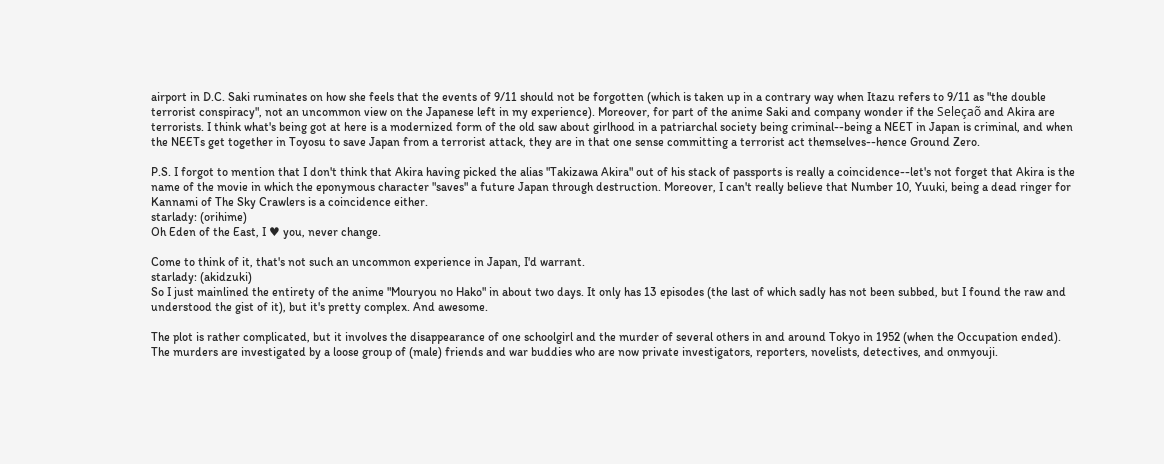airport in D.C. Saki ruminates on how she feels that the events of 9/11 should not be forgotten (which is taken up in a contrary way when Itazu refers to 9/11 as "the double terrorist conspiracy", not an uncommon view on the Japanese left in my experience). Moreover, for part of the anime Saki and company wonder if the Seleçaõ and Akira are terrorists. I think what's being got at here is a modernized form of the old saw about girlhood in a patriarchal society being criminal--being a NEET in Japan is criminal, and when the NEETs get together in Toyosu to save Japan from a terrorist attack, they are in that one sense committing a terrorist act themselves--hence Ground Zero.

P.S. I forgot to mention that I don't think that Akira having picked the alias "Takizawa Akira" out of his stack of passports is really a coincidence--let's not forget that Akira is the name of the movie in which the eponymous character "saves" a future Japan through destruction. Moreover, I can't really believe that Number 10, Yuuki, being a dead ringer for Kannami of The Sky Crawlers is a coincidence either.
starlady: (orihime)
Oh Eden of the East, I ♥ you, never change.

Come to think of it, that's not such an uncommon experience in Japan, I'd warrant.
starlady: (akidzuki)
So I just mainlined the entirety of the anime "Mouryou no Hako" in about two days. It only has 13 episodes (the last of which sadly has not been subbed, but I found the raw and understood the gist of it), but it's pretty complex. And awesome.

The plot is rather complicated, but it involves the disappearance of one schoolgirl and the murder of several others in and around Tokyo in 1952 (when the Occupation ended). The murders are investigated by a loose group of (male) friends and war buddies who are now private investigators, reporters, novelists, detectives, and onmyouji.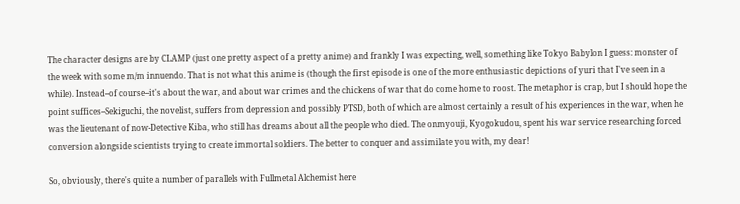The character designs are by CLAMP (just one pretty aspect of a pretty anime) and frankly I was expecting, well, something like Tokyo Babylon I guess: monster of the week with some m/m innuendo. That is not what this anime is (though the first episode is one of the more enthusiastic depictions of yuri that I've seen in a while). Instead--of course--it's about the war, and about war crimes and the chickens of war that do come home to roost. The metaphor is crap, but I should hope the point suffices--Sekiguchi, the novelist, suffers from depression and possibly PTSD, both of which are almost certainly a result of his experiences in the war, when he was the lieutenant of now-Detective Kiba, who still has dreams about all the people who died. The onmyouji, Kyogokudou, spent his war service researching forced conversion alongside scientists trying to create immortal soldiers. The better to conquer and assimilate you with, my dear!

So, obviously, there's quite a number of parallels with Fullmetal Alchemist here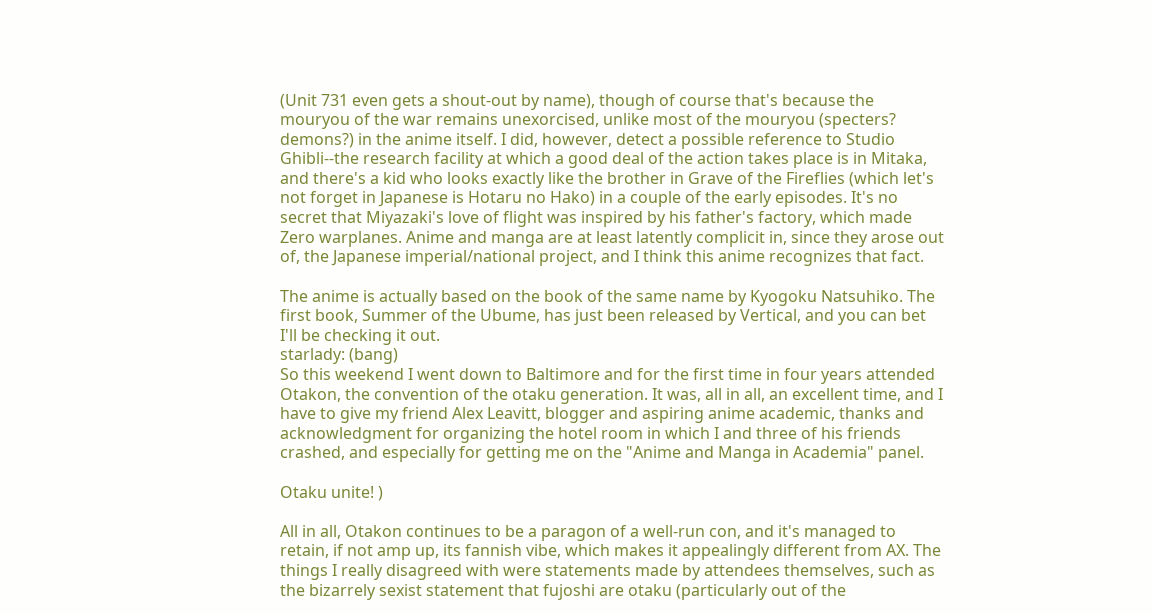(Unit 731 even gets a shout-out by name), though of course that's because the mouryou of the war remains unexorcised, unlike most of the mouryou (specters? demons?) in the anime itself. I did, however, detect a possible reference to Studio Ghibli--the research facility at which a good deal of the action takes place is in Mitaka, and there's a kid who looks exactly like the brother in Grave of the Fireflies (which let's not forget in Japanese is Hotaru no Hako) in a couple of the early episodes. It's no secret that Miyazaki's love of flight was inspired by his father's factory, which made Zero warplanes. Anime and manga are at least latently complicit in, since they arose out of, the Japanese imperial/national project, and I think this anime recognizes that fact.

The anime is actually based on the book of the same name by Kyogoku Natsuhiko. The first book, Summer of the Ubume, has just been released by Vertical, and you can bet I'll be checking it out.
starlady: (bang)
So this weekend I went down to Baltimore and for the first time in four years attended Otakon, the convention of the otaku generation. It was, all in all, an excellent time, and I have to give my friend Alex Leavitt, blogger and aspiring anime academic, thanks and acknowledgment for organizing the hotel room in which I and three of his friends crashed, and especially for getting me on the "Anime and Manga in Academia" panel.

Otaku unite! )

All in all, Otakon continues to be a paragon of a well-run con, and it's managed to retain, if not amp up, its fannish vibe, which makes it appealingly different from AX. The things I really disagreed with were statements made by attendees themselves, such as the bizarrely sexist statement that fujoshi are otaku (particularly out of the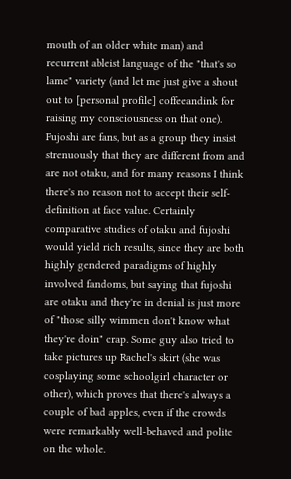mouth of an older white man) and recurrent ableist language of the "that's so lame" variety (and let me just give a shout out to [personal profile] coffeeandink for raising my consciousness on that one). Fujoshi are fans, but as a group they insist strenuously that they are different from and are not otaku, and for many reasons I think there's no reason not to accept their self-definition at face value. Certainly comparative studies of otaku and fujoshi would yield rich results, since they are both highly gendered paradigms of highly involved fandoms, but saying that fujoshi are otaku and they're in denial is just more of "those silly wimmen don't know what they're doin" crap. Some guy also tried to take pictures up Rachel's skirt (she was cosplaying some schoolgirl character or other), which proves that there's always a couple of bad apples, even if the crowds were remarkably well-behaved and polite on the whole.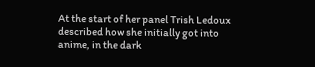At the start of her panel Trish Ledoux described how she initially got into anime, in the dark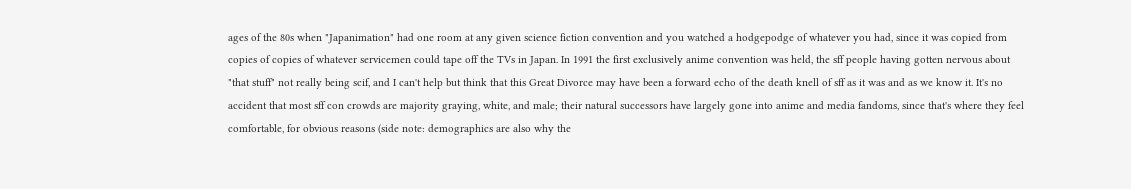ages of the 80s when "Japanimation" had one room at any given science fiction convention and you watched a hodgepodge of whatever you had, since it was copied from copies of copies of whatever servicemen could tape off the TVs in Japan. In 1991 the first exclusively anime convention was held, the sff people having gotten nervous about "that stuff" not really being scif, and I can't help but think that this Great Divorce may have been a forward echo of the death knell of sff as it was and as we know it. It's no accident that most sff con crowds are majority graying, white, and male; their natural successors have largely gone into anime and media fandoms, since that's where they feel comfortable, for obvious reasons (side note: demographics are also why the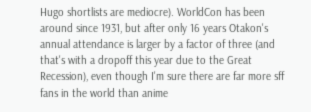Hugo shortlists are mediocre). WorldCon has been around since 1931, but after only 16 years Otakon's annual attendance is larger by a factor of three (and that's with a dropoff this year due to the Great Recession), even though I'm sure there are far more sff fans in the world than anime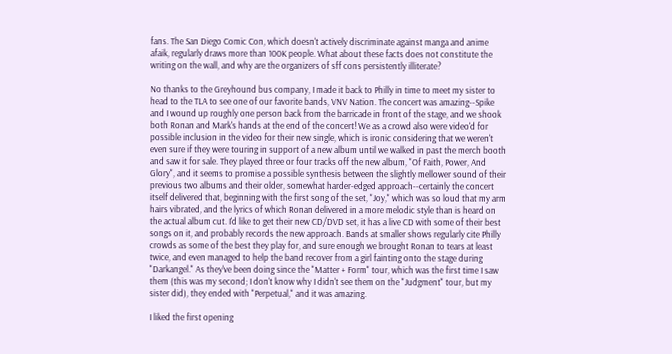fans. The San Diego Comic Con, which doesn't actively discriminate against manga and anime afaik, regularly draws more than 100K people. What about these facts does not constitute the writing on the wall, and why are the organizers of sff cons persistently illiterate?

No thanks to the Greyhound bus company, I made it back to Philly in time to meet my sister to head to the TLA to see one of our favorite bands, VNV Nation. The concert was amazing--Spike and I wound up roughly one person back from the barricade in front of the stage, and we shook both Ronan and Mark's hands at the end of the concert! We as a crowd also were video'd for possible inclusion in the video for their new single, which is ironic considering that we weren't even sure if they were touring in support of a new album until we walked in past the merch booth and saw it for sale. They played three or four tracks off the new album, "Of Faith, Power, And Glory", and it seems to promise a possible synthesis between the slightly mellower sound of their previous two albums and their older, somewhat harder-edged approach--certainly the concert itself delivered that, beginning with the first song of the set, "Joy," which was so loud that my arm hairs vibrated, and the lyrics of which Ronan delivered in a more melodic style than is heard on the actual album cut. I'd like to get their new CD/DVD set, it has a live CD with some of their best songs on it, and probably records the new approach. Bands at smaller shows regularly cite Philly crowds as some of the best they play for, and sure enough we brought Ronan to tears at least twice, and even managed to help the band recover from a girl fainting onto the stage during "Darkangel." As they've been doing since the "Matter + Form" tour, which was the first time I saw them (this was my second; I don't know why I didn't see them on the "Judgment" tour, but my sister did), they ended with "Perpetual," and it was amazing.

I liked the first opening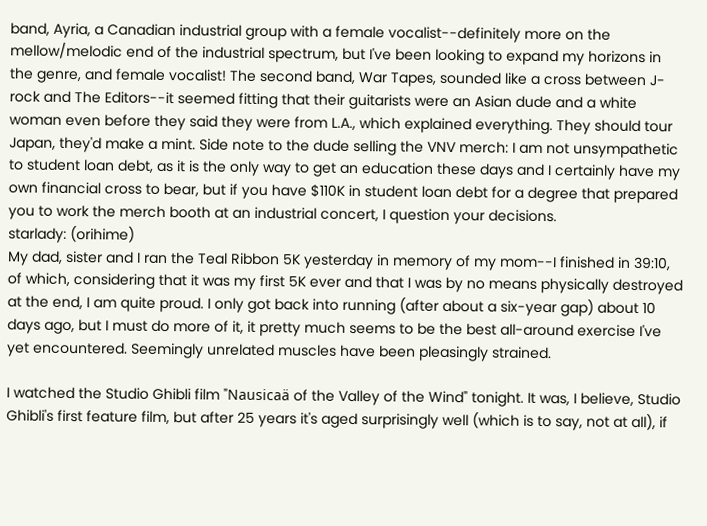band, Ayria, a Canadian industrial group with a female vocalist--definitely more on the mellow/melodic end of the industrial spectrum, but I've been looking to expand my horizons in the genre, and female vocalist! The second band, War Tapes, sounded like a cross between J-rock and The Editors--it seemed fitting that their guitarists were an Asian dude and a white woman even before they said they were from L.A., which explained everything. They should tour Japan, they'd make a mint. Side note to the dude selling the VNV merch: I am not unsympathetic to student loan debt, as it is the only way to get an education these days and I certainly have my own financial cross to bear, but if you have $110K in student loan debt for a degree that prepared you to work the merch booth at an industrial concert, I question your decisions.
starlady: (orihime)
My dad, sister and I ran the Teal Ribbon 5K yesterday in memory of my mom--I finished in 39:10, of which, considering that it was my first 5K ever and that I was by no means physically destroyed at the end, I am quite proud. I only got back into running (after about a six-year gap) about 10 days ago, but I must do more of it, it pretty much seems to be the best all-around exercise I've yet encountered. Seemingly unrelated muscles have been pleasingly strained.

I watched the Studio Ghibli film "Nausicaä of the Valley of the Wind" tonight. It was, I believe, Studio Ghibli's first feature film, but after 25 years it's aged surprisingly well (which is to say, not at all), if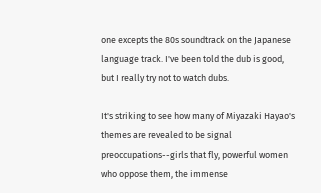one excepts the 80s soundtrack on the Japanese language track. I've been told the dub is good, but I really try not to watch dubs.

It's striking to see how many of Miyazaki Hayao's themes are revealed to be signal preoccupations--girls that fly, powerful women who oppose them, the immense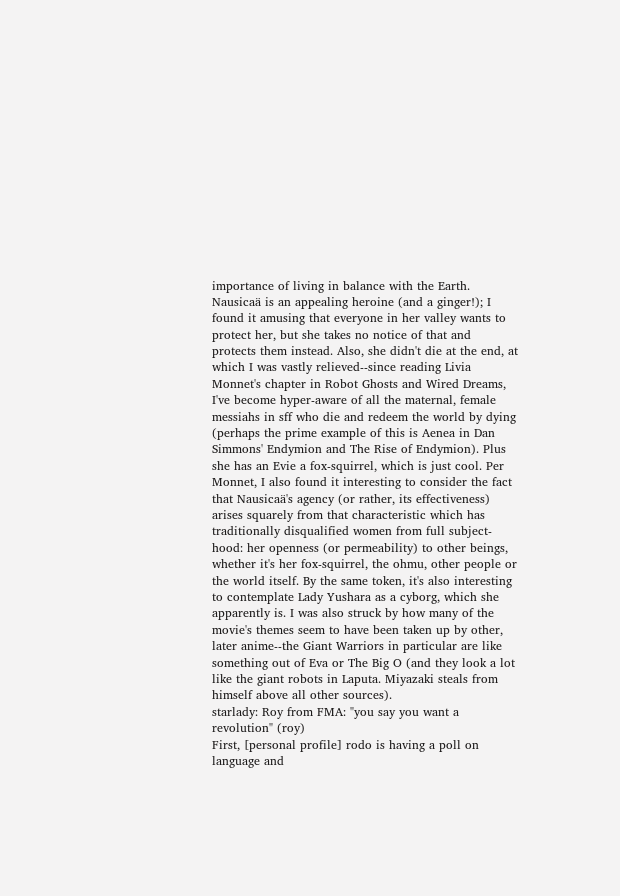importance of living in balance with the Earth. Nausicaä is an appealing heroine (and a ginger!); I found it amusing that everyone in her valley wants to protect her, but she takes no notice of that and protects them instead. Also, she didn't die at the end, at which I was vastly relieved--since reading Livia Monnet's chapter in Robot Ghosts and Wired Dreams, I've become hyper-aware of all the maternal, female messiahs in sff who die and redeem the world by dying (perhaps the prime example of this is Aenea in Dan Simmons' Endymion and The Rise of Endymion). Plus she has an Evie a fox-squirrel, which is just cool. Per Monnet, I also found it interesting to consider the fact that Nausicaä's agency (or rather, its effectiveness) arises squarely from that characteristic which has traditionally disqualified women from full subject-hood: her openness (or permeability) to other beings, whether it's her fox-squirrel, the ohmu, other people or the world itself. By the same token, it's also interesting to contemplate Lady Yushara as a cyborg, which she apparently is. I was also struck by how many of the movie's themes seem to have been taken up by other, later anime--the Giant Warriors in particular are like something out of Eva or The Big O (and they look a lot like the giant robots in Laputa. Miyazaki steals from himself above all other sources).
starlady: Roy from FMA: "you say you want a revolution" (roy)
First, [personal profile] rodo is having a poll on language and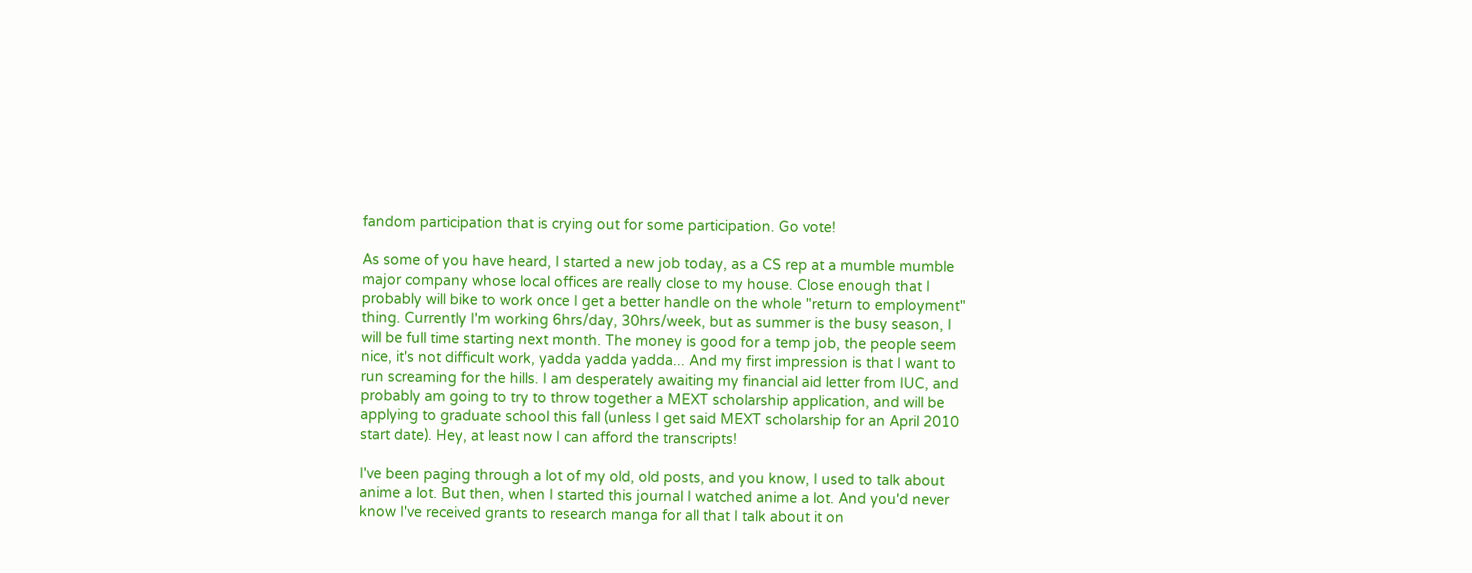fandom participation that is crying out for some participation. Go vote!

As some of you have heard, I started a new job today, as a CS rep at a mumble mumble major company whose local offices are really close to my house. Close enough that I probably will bike to work once I get a better handle on the whole "return to employment" thing. Currently I'm working 6hrs/day, 30hrs/week, but as summer is the busy season, I will be full time starting next month. The money is good for a temp job, the people seem nice, it's not difficult work, yadda yadda yadda... And my first impression is that I want to run screaming for the hills. I am desperately awaiting my financial aid letter from IUC, and probably am going to try to throw together a MEXT scholarship application, and will be applying to graduate school this fall (unless I get said MEXT scholarship for an April 2010 start date). Hey, at least now I can afford the transcripts!

I've been paging through a lot of my old, old posts, and you know, I used to talk about anime a lot. But then, when I started this journal I watched anime a lot. And you'd never know I've received grants to research manga for all that I talk about it on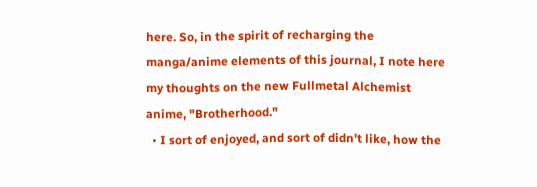here. So, in the spirit of recharging the manga/anime elements of this journal, I note here my thoughts on the new Fullmetal Alchemist anime, "Brotherhood."
  • I sort of enjoyed, and sort of didn't like, how the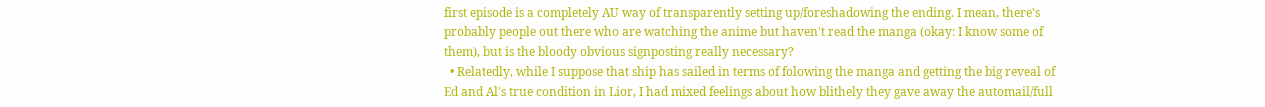first episode is a completely AU way of transparently setting up/foreshadowing the ending. I mean, there's probably people out there who are watching the anime but haven't read the manga (okay: I know some of them), but is the bloody obvious signposting really necessary?
  • Relatedly, while I suppose that ship has sailed in terms of folowing the manga and getting the big reveal of Ed and Al's true condition in Lior, I had mixed feelings about how blithely they gave away the automail/full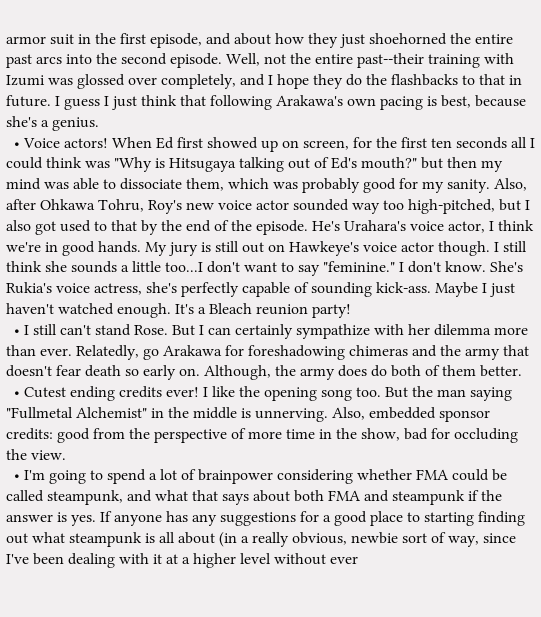armor suit in the first episode, and about how they just shoehorned the entire past arcs into the second episode. Well, not the entire past--their training with Izumi was glossed over completely, and I hope they do the flashbacks to that in future. I guess I just think that following Arakawa's own pacing is best, because she's a genius.
  • Voice actors! When Ed first showed up on screen, for the first ten seconds all I could think was "Why is Hitsugaya talking out of Ed's mouth?" but then my mind was able to dissociate them, which was probably good for my sanity. Also, after Ohkawa Tohru, Roy's new voice actor sounded way too high-pitched, but I also got used to that by the end of the episode. He's Urahara's voice actor, I think we're in good hands. My jury is still out on Hawkeye's voice actor though. I still think she sounds a little too...I don't want to say "feminine." I don't know. She's Rukia's voice actress, she's perfectly capable of sounding kick-ass. Maybe I just haven't watched enough. It's a Bleach reunion party!
  • I still can't stand Rose. But I can certainly sympathize with her dilemma more than ever. Relatedly, go Arakawa for foreshadowing chimeras and the army that doesn't fear death so early on. Although, the army does do both of them better.
  • Cutest ending credits ever! I like the opening song too. But the man saying "Fullmetal Alchemist" in the middle is unnerving. Also, embedded sponsor credits: good from the perspective of more time in the show, bad for occluding the view.
  • I'm going to spend a lot of brainpower considering whether FMA could be called steampunk, and what that says about both FMA and steampunk if the answer is yes. If anyone has any suggestions for a good place to starting finding out what steampunk is all about (in a really obvious, newbie sort of way, since I've been dealing with it at a higher level without ever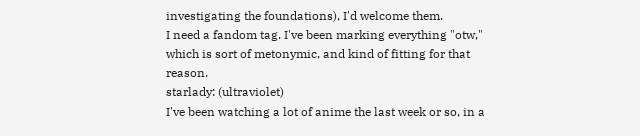investigating the foundations), I'd welcome them.
I need a fandom tag. I've been marking everything "otw," which is sort of metonymic, and kind of fitting for that reason.
starlady: (ultraviolet)
I've been watching a lot of anime the last week or so, in a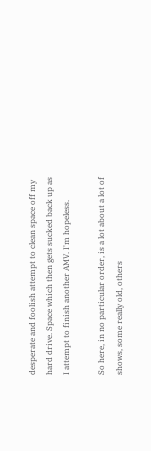desperate and foolish attempt to clean space off my hard drive. Space which then gets sucked back up as I attempt to finish another AMV. I'm hopeless.

So here, in no particular order, is a lot about a lot of shows, some really old, others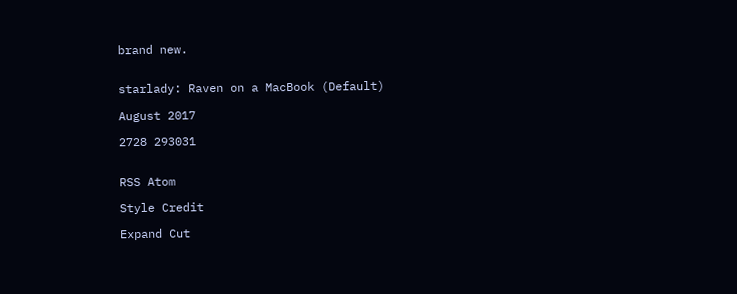brand new.


starlady: Raven on a MacBook (Default)

August 2017

2728 293031


RSS Atom

Style Credit

Expand Cut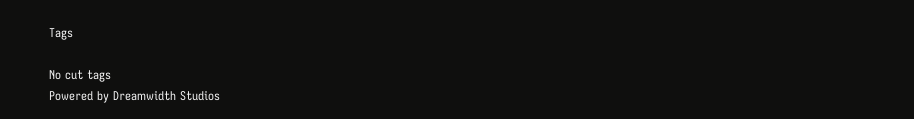Tags

No cut tags
Powered by Dreamwidth Studios